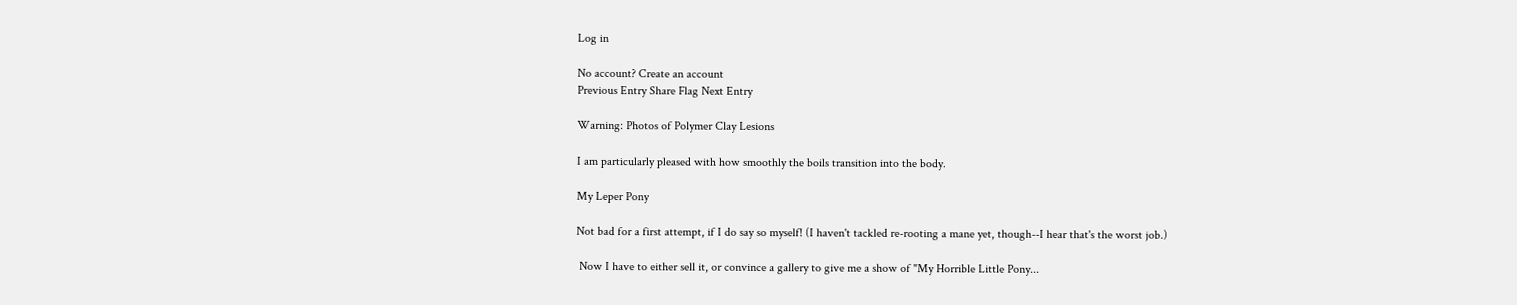Log in

No account? Create an account
Previous Entry Share Flag Next Entry

Warning: Photos of Polymer Clay Lesions

I am particularly pleased with how smoothly the boils transition into the body.

My Leper Pony

Not bad for a first attempt, if I do say so myself! (I haven't tackled re-rooting a mane yet, though--I hear that's the worst job.)

 Now I have to either sell it, or convince a gallery to give me a show of "My Horrible Little Pony...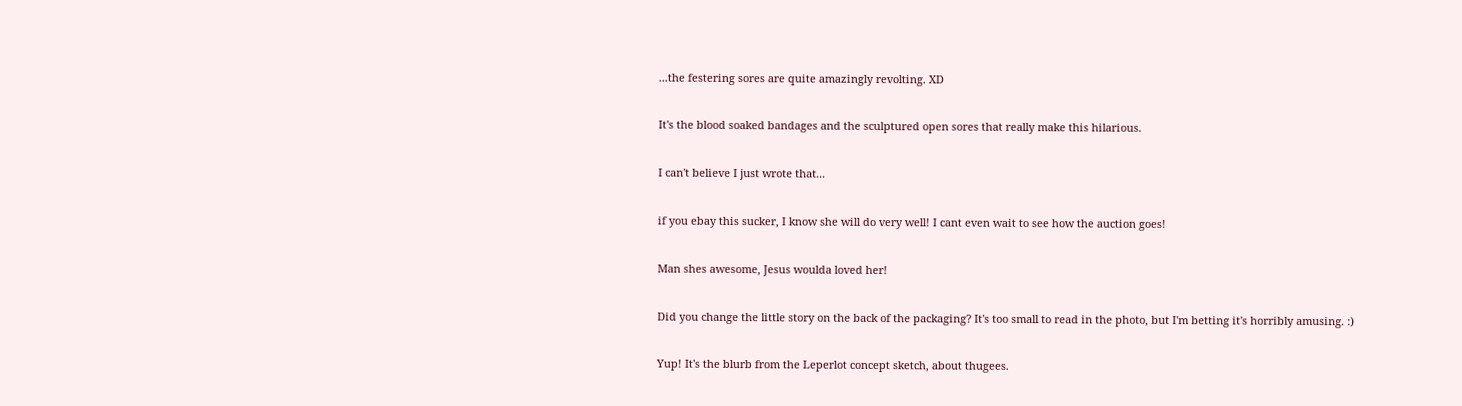...the festering sores are quite amazingly revolting. XD

It's the blood soaked bandages and the sculptured open sores that really make this hilarious.

I can't believe I just wrote that...

if you ebay this sucker, I know she will do very well! I cant even wait to see how the auction goes!

Man shes awesome, Jesus woulda loved her!

Did you change the little story on the back of the packaging? It's too small to read in the photo, but I'm betting it's horribly amusing. :)

Yup! It's the blurb from the Leperlot concept sketch, about thugees.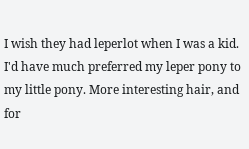I wish they had leperlot when I was a kid. I'd have much preferred my leper pony to my little pony. More interesting hair, and for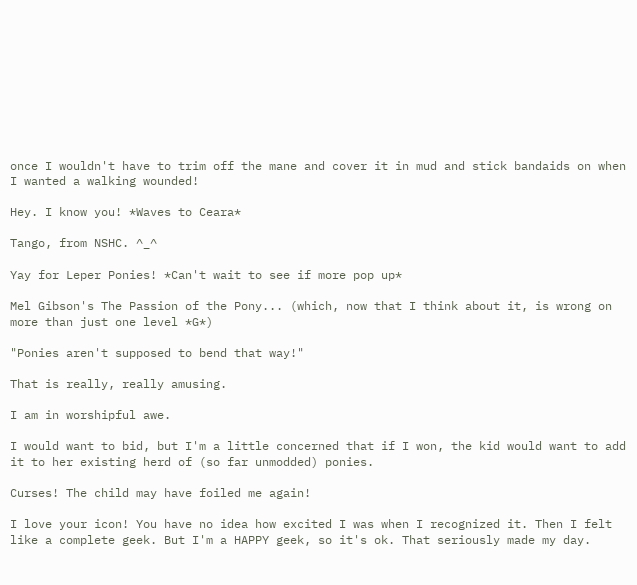once I wouldn't have to trim off the mane and cover it in mud and stick bandaids on when I wanted a walking wounded!

Hey. I know you! *Waves to Ceara*

Tango, from NSHC. ^_^

Yay for Leper Ponies! *Can't wait to see if more pop up*

Mel Gibson's The Passion of the Pony... (which, now that I think about it, is wrong on more than just one level *G*)

"Ponies aren't supposed to bend that way!"

That is really, really amusing.

I am in worshipful awe.

I would want to bid, but I'm a little concerned that if I won, the kid would want to add it to her existing herd of (so far unmodded) ponies.

Curses! The child may have foiled me again!

I love your icon! You have no idea how excited I was when I recognized it. Then I felt like a complete geek. But I'm a HAPPY geek, so it's ok. That seriously made my day.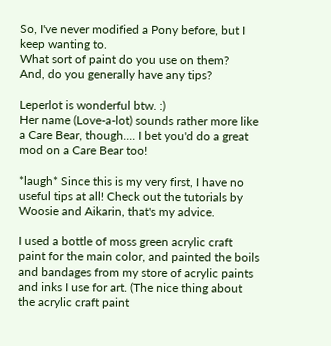So, I've never modified a Pony before, but I keep wanting to.
What sort of paint do you use on them?
And, do you generally have any tips?

Leperlot is wonderful btw. :)
Her name (Love-a-lot) sounds rather more like a Care Bear, though.... I bet you'd do a great mod on a Care Bear too!

*laugh* Since this is my very first, I have no useful tips at all! Check out the tutorials by Woosie and Aikarin, that's my advice.

I used a bottle of moss green acrylic craft paint for the main color, and painted the boils and bandages from my store of acrylic paints and inks I use for art. (The nice thing about the acrylic craft paint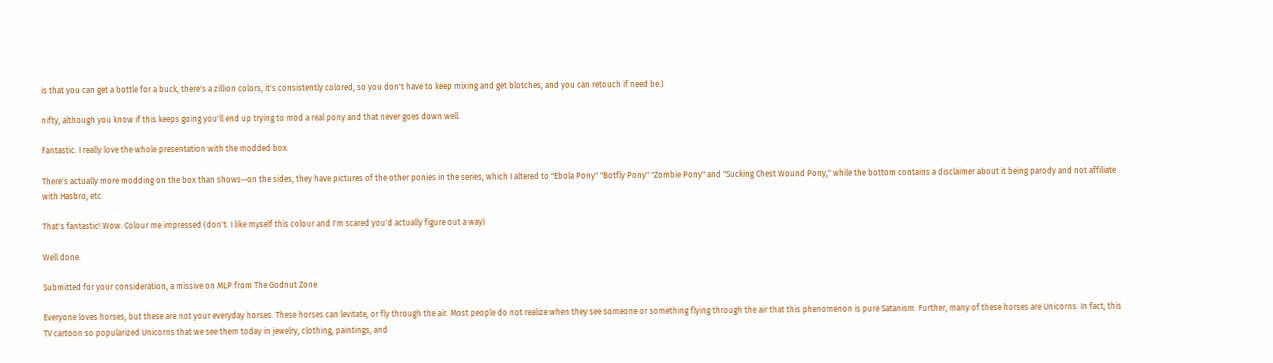is that you can get a bottle for a buck, there's a zillion colors, it's consistently colored, so you don't have to keep mixing and get blotches, and you can retouch if need be.)

nifty, although you know if this keeps going you'll end up trying to mod a real pony and that never goes down well.

Fantastic. I really love the whole presentation with the modded box.

There's actually more modding on the box than shows--on the sides, they have pictures of the other ponies in the series, which I altered to "Ebola Pony" "Botfly Pony" "Zombie Pony" and "Sucking Chest Wound Pony," while the bottom contains a disclaimer about it being parody and not affiliate with Hasbro, etc.

That's fantastic! Wow. Colour me impressed (don't. I like myself this colour and I'm scared you'd actually figure out a way)

Well done.

Submitted for your consideration, a missive on MLP from The Godnut Zone

Everyone loves horses, but these are not your everyday horses. These horses can levitate, or fly through the air. Most people do not realize when they see someone or something flying through the air that this phenomenon is pure Satanism. Further, many of these horses are Unicorns. In fact, this TV cartoon so popularized Unicorns that we see them today in jewelry, clothing, paintings, and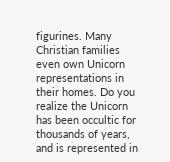figurines. Many Christian families even own Unicorn representations in their homes. Do you realize the Unicorn has been occultic for thousands of years, and is represented in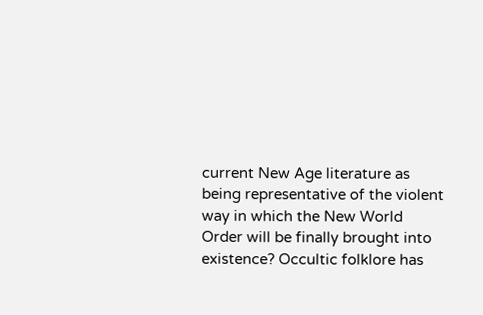current New Age literature as being representative of the violent way in which the New World Order will be finally brought into existence? Occultic folklore has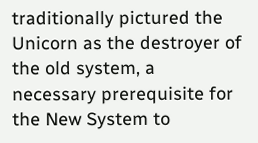traditionally pictured the Unicorn as the destroyer of the old system, a necessary prerequisite for the New System to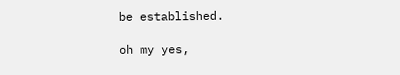be established.

oh my yes,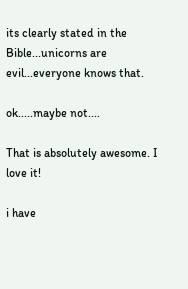its clearly stated in the Bible...unicorns are evil...everyone knows that.

ok.....maybe not....

That is absolutely awesome. I love it!

i have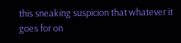this sneaking suspicion that whatever it goes for on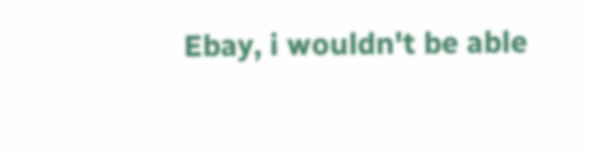Ebay, i wouldn't be able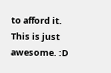to afford it. This is just awesome. :D